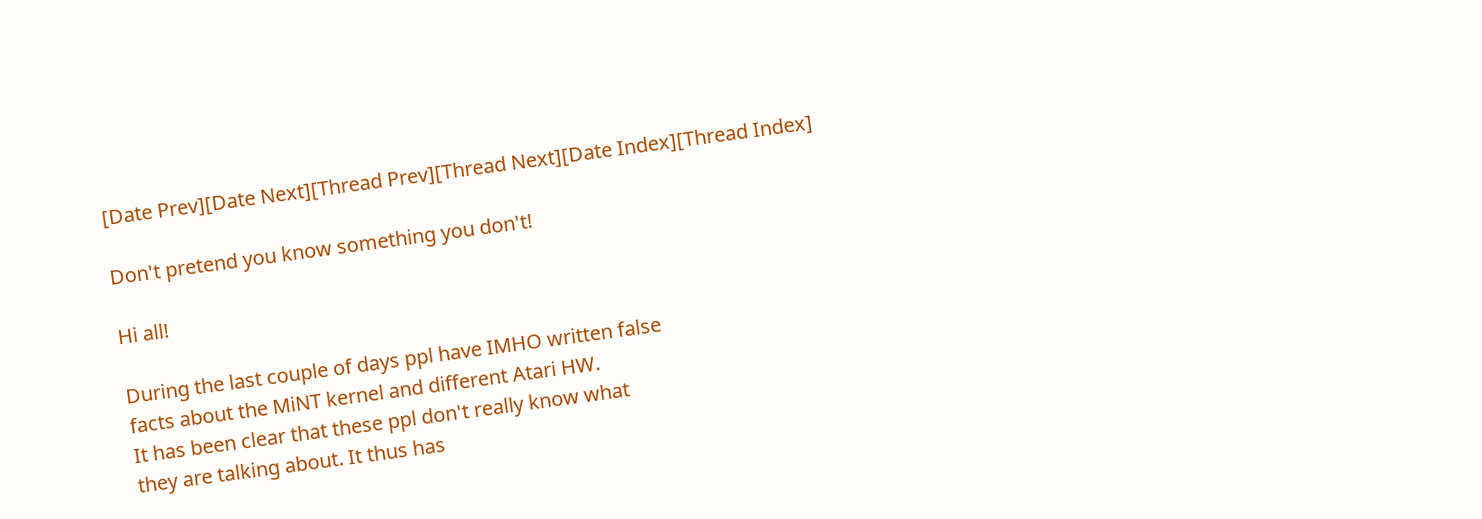[Date Prev][Date Next][Thread Prev][Thread Next][Date Index][Thread Index]

Don't pretend you know something you don't!

Hi all!

During the last couple of days ppl have IMHO written false
facts about the MiNT kernel and different Atari HW.
It has been clear that these ppl don't really know what
they are talking about. It thus has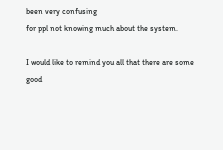been very confusing
for ppl not knowing much about the system.

I would like to remind you all that there are some good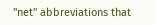"net" abbreviations that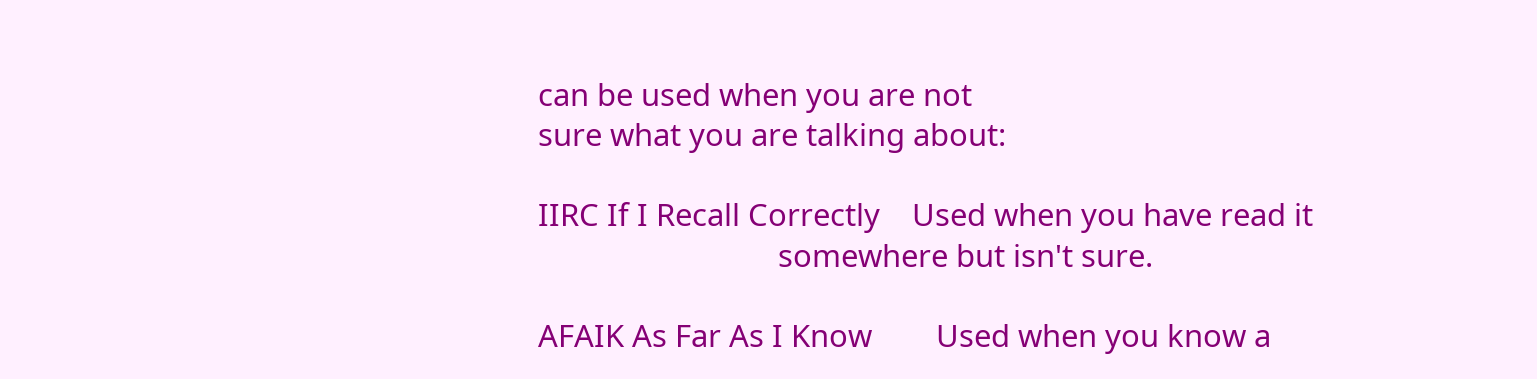can be used when you are not
sure what you are talking about:

IIRC If I Recall Correctly    Used when you have read it
                              somewhere but isn't sure.

AFAIK As Far As I Know        Used when you know a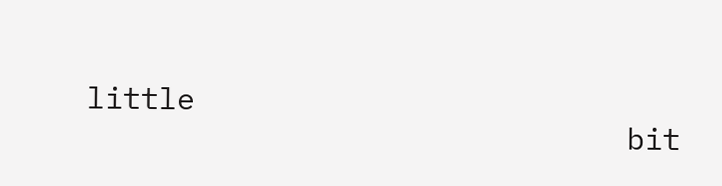little
                              bit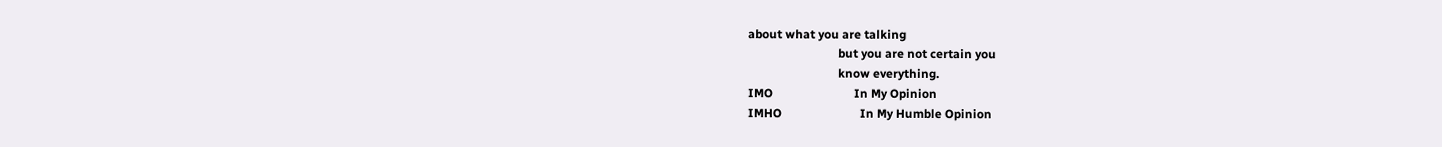about what you are talking
                              but you are not certain you
                              know everything.
IMO                           In My Opinion
IMHO                          In My Humble Opinion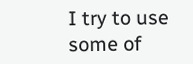I try to use some of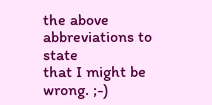the above abbreviations to state
that I might be wrong. ;-)